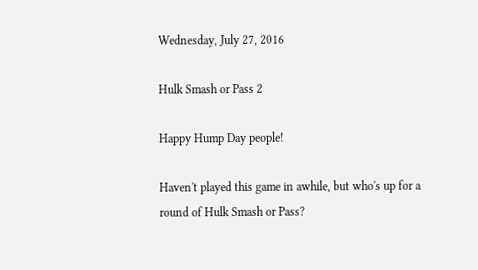Wednesday, July 27, 2016

Hulk Smash or Pass 2

Happy Hump Day people!

Haven't played this game in awhile, but who's up for a round of Hulk Smash or Pass?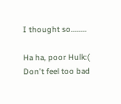I thought so........

Ha ha, poor Hulk:(
Don't feel too bad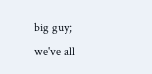big guy; we've all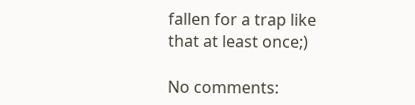fallen for a trap like that at least once;)

No comments: